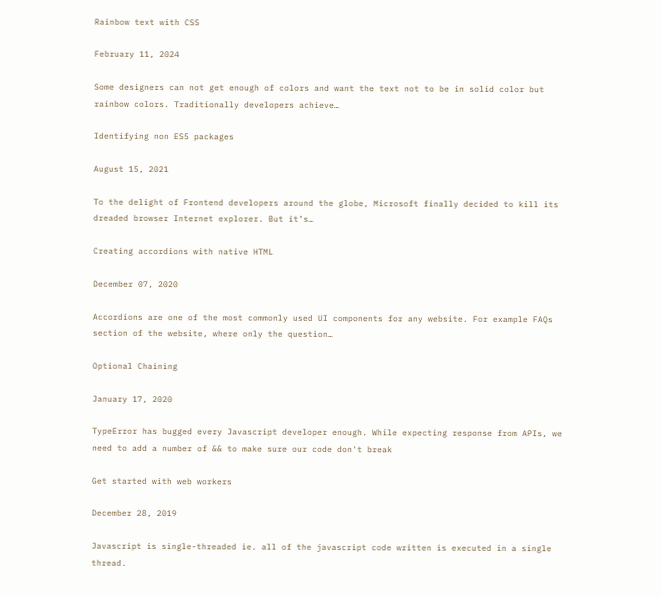Rainbow text with CSS

February 11, 2024

Some designers can not get enough of colors and want the text not to be in solid color but rainbow colors. Traditionally developers achieve…

Identifying non ES5 packages

August 15, 2021

To the delight of Frontend developers around the globe, Microsoft finally decided to kill its dreaded browser Internet explorer. But it’s…

Creating accordions with native HTML

December 07, 2020

Accordions are one of the most commonly used UI components for any website. For example FAQs section of the website, where only the question…

Optional Chaining

January 17, 2020

TypeError has bugged every Javascript developer enough. While expecting response from APIs, we need to add a number of && to make sure our code don't break

Get started with web workers

December 28, 2019

Javascript is single-threaded ie. all of the javascript code written is executed in a single thread.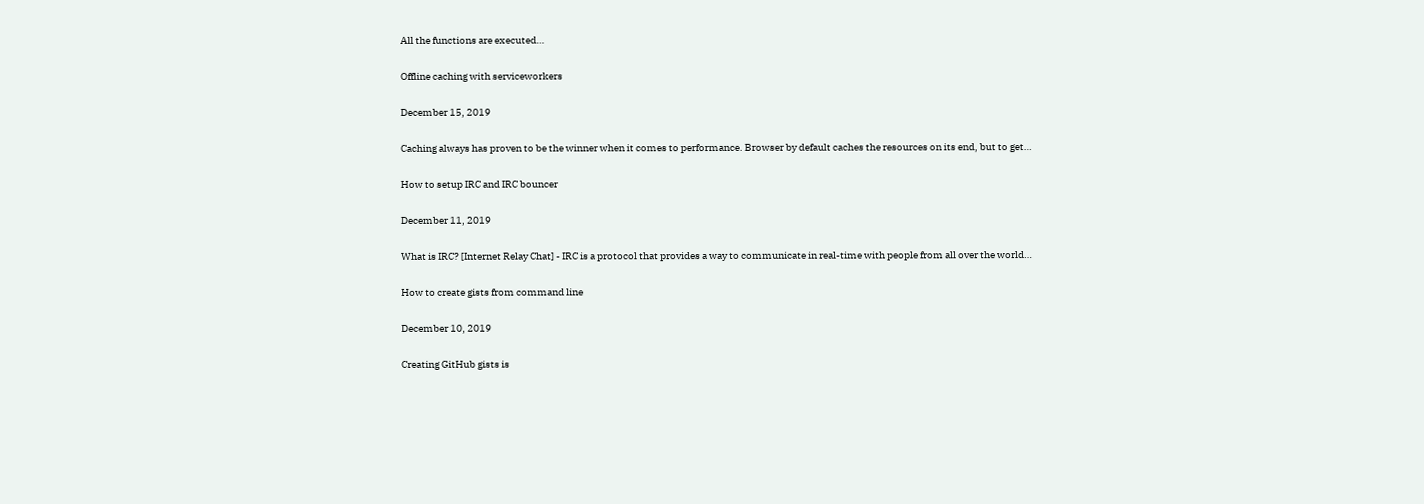All the functions are executed…

Offline caching with serviceworkers

December 15, 2019

Caching always has proven to be the winner when it comes to performance. Browser by default caches the resources on its end, but to get…

How to setup IRC and IRC bouncer

December 11, 2019

What is IRC? [Internet Relay Chat] - IRC is a protocol that provides a way to communicate in real-time with people from all over the world…

How to create gists from command line

December 10, 2019

Creating GitHub gists is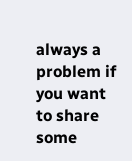always a problem if you want to share some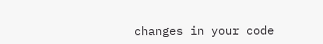changes in your code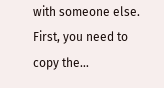with someone else. First, you need to copy the…